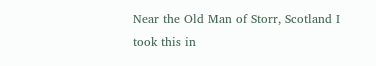Near the Old Man of Storr, Scotland I took this in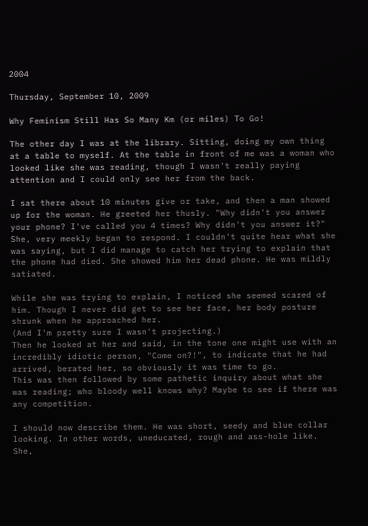2004

Thursday, September 10, 2009

Why Feminism Still Has So Many Km (or miles) To Go!

The other day I was at the library. Sitting, doing my own thing at a table to myself. At the table in front of me was a woman who looked like she was reading, though I wasn't really paying attention and I could only see her from the back.

I sat there about 10 minutes give or take, and then a man showed up for the woman. He greeted her thusly. "Why didn't you answer your phone? I've called you 4 times? Why didn't you answer it?" She, very meekly began to respond. I couldn't quite hear what she was saying, but I did manage to catch her trying to explain that the phone had died. She showed him her dead phone. He was mildly satiated.

While she was trying to explain, I noticed she seemed scared of him. Though I never did get to see her face, her body posture shrunk when he approached her.
(And I'm pretty sure I wasn't projecting.)
Then he looked at her and said, in the tone one might use with an incredibly idiotic person, "Come on?!", to indicate that he had arrived, berated her, so obviously it was time to go.
This was then followed by some pathetic inquiry about what she was reading; who bloody well knows why? Maybe to see if there was any competition.

I should now describe them. He was short, seedy and blue collar looking. In other words, uneducated, rough and ass-hole like. She,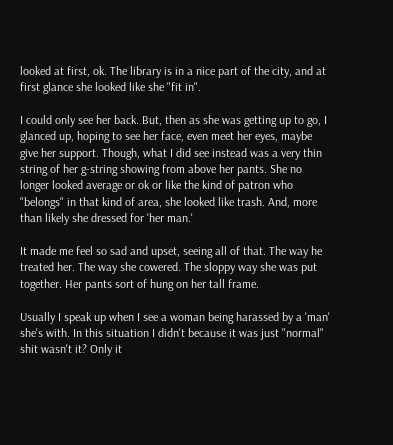looked at first, ok. The library is in a nice part of the city, and at first glance she looked like she "fit in".

I could only see her back. But, then as she was getting up to go, I glanced up, hoping to see her face, even meet her eyes, maybe give her support. Though, what I did see instead was a very thin string of her g-string showing from above her pants. She no longer looked average or ok or like the kind of patron who "belongs" in that kind of area, she looked like trash. And, more than likely she dressed for 'her man.'

It made me feel so sad and upset, seeing all of that. The way he treated her. The way she cowered. The sloppy way she was put together. Her pants sort of hung on her tall frame.

Usually I speak up when I see a woman being harassed by a 'man' she's with. In this situation I didn't because it was just "normal" shit wasn't it? Only it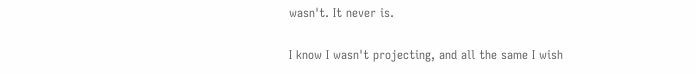wasn't. It never is.

I know I wasn't projecting, and all the same I wish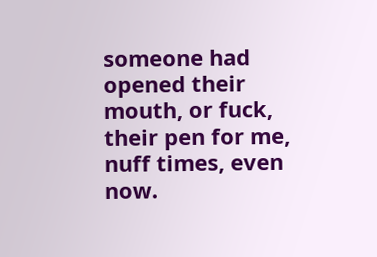someone had opened their mouth, or fuck, their pen for me, nuff times, even now.